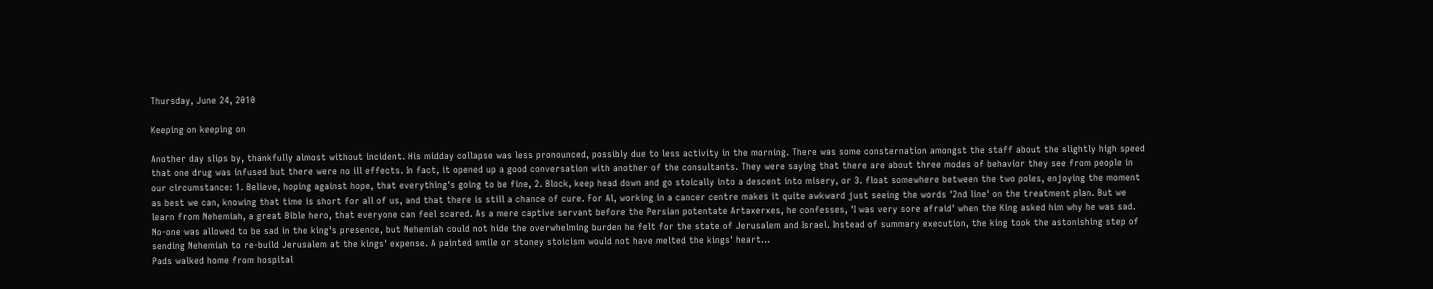Thursday, June 24, 2010

Keeping on keeping on

Another day slips by, thankfully almost without incident. His midday collapse was less pronounced, possibly due to less activity in the morning. There was some consternation amongst the staff about the slightly high speed that one drug was infused but there were no ill effects. In fact, it opened up a good conversation with another of the consultants. They were saying that there are about three modes of behavior they see from people in our circumstance: 1. Believe, hoping against hope, that everything's going to be fine, 2. Block, keep head down and go stoically into a descent into misery, or 3. float somewhere between the two poles, enjoying the moment as best we can, knowing that time is short for all of us, and that there is still a chance of cure. For Al, working in a cancer centre makes it quite awkward just seeing the words '2nd line' on the treatment plan. But we learn from Nehemiah, a great Bible hero, that everyone can feel scared. As a mere captive servant before the Persian potentate Artaxerxes, he confesses, 'I was very sore afraid' when the King asked him why he was sad. No-one was allowed to be sad in the king's presence, but Nehemiah could not hide the overwhelming burden he felt for the state of Jerusalem and Israel. Instead of summary execution, the king took the astonishing step of sending Nehemiah to re-build Jerusalem at the kings' expense. A painted smile or stoney stoicism would not have melted the kings' heart...
Pads walked home from hospital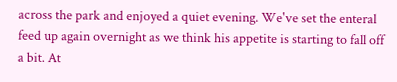across the park and enjoyed a quiet evening. We've set the enteral feed up again overnight as we think his appetite is starting to fall off a bit. At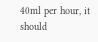40ml per hour, it should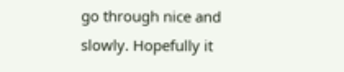go through nice and slowly. Hopefully it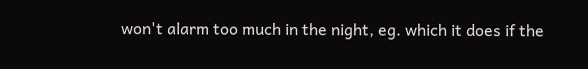won't alarm too much in the night, eg. which it does if the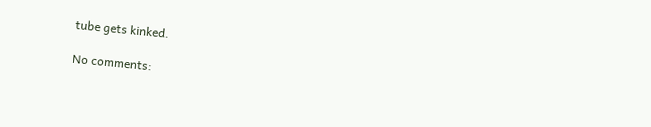tube gets kinked.

No comments: